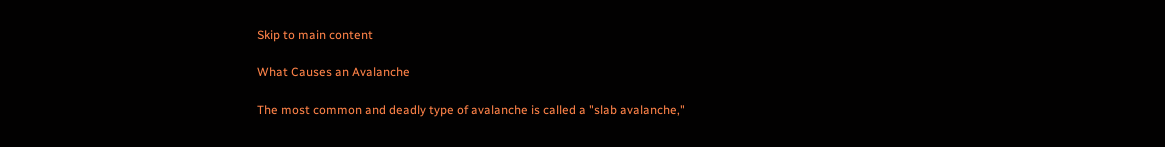Skip to main content

What Causes an Avalanche

The most common and deadly type of avalanche is called a "slab avalanche,"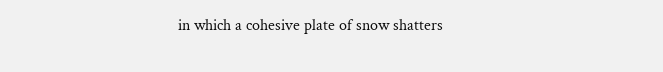in which a cohesive plate of snow shatters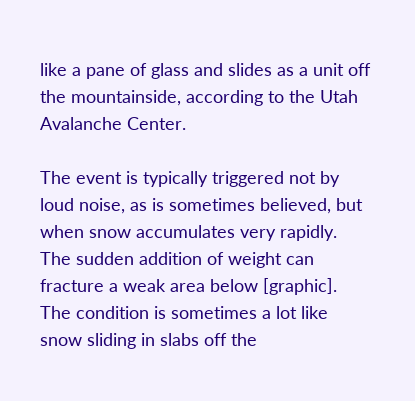like a pane of glass and slides as a unit off the mountainside, according to the Utah Avalanche Center.

The event is typically triggered not by loud noise, as is sometimes believed, but when snow accumulates very rapidly. The sudden addition of weight can fracture a weak area below [graphic]. The condition is sometimes a lot like snow sliding in slabs off the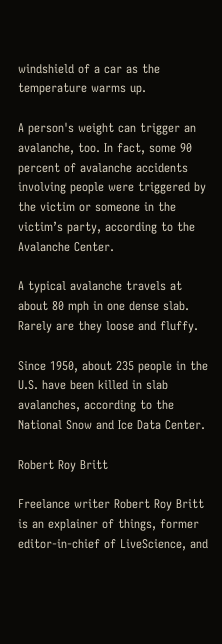windshield of a car as the temperature warms up.

A person's weight can trigger an avalanche, too. In fact, some 90 percent of avalanche accidents involving people were triggered by the victim or someone in the victim’s party, according to the Avalanche Center.

A typical avalanche travels at about 80 mph in one dense slab. Rarely are they loose and fluffy.

Since 1950, about 235 people in the U.S. have been killed in slab avalanches, according to the National Snow and Ice Data Center.

Robert Roy Britt

Freelance writer Robert Roy Britt is an explainer of things, former editor-in-chief of LiveScience, and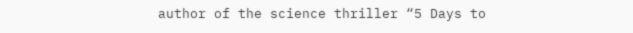author of the science thriller “5 Days to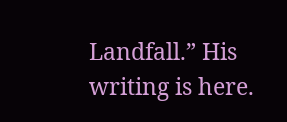Landfall.” His writing is here.